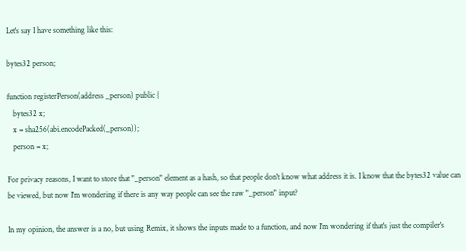Let's say I have something like this:

bytes32 person;

function registerPerson(address _person) public {
   bytes32 x;
   x = sha256(abi.encodePacked(_person));
   person = x;

For privacy reasons, I want to store that "_person" element as a hash, so that people don't know what address it is. I know that the bytes32 value can be viewed, but now I'm wondering if there is any way people can see the raw "_person" input?

In my opinion, the answer is a no, but using Remix, it shows the inputs made to a function, and now I'm wondering if that's just the compiler's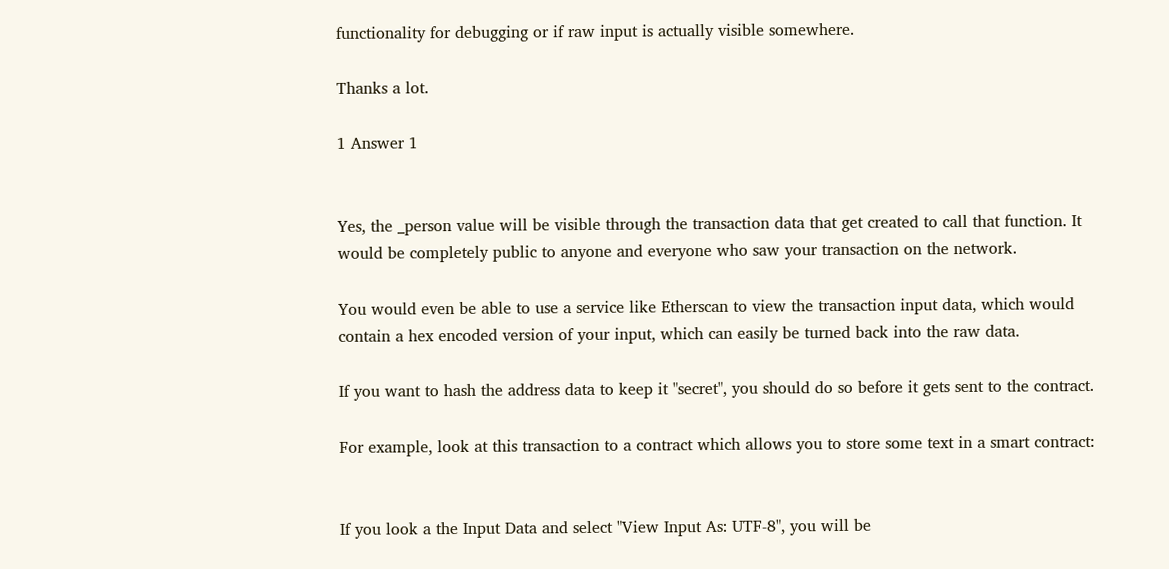functionality for debugging or if raw input is actually visible somewhere.

Thanks a lot.

1 Answer 1


Yes, the _person value will be visible through the transaction data that get created to call that function. It would be completely public to anyone and everyone who saw your transaction on the network.

You would even be able to use a service like Etherscan to view the transaction input data, which would contain a hex encoded version of your input, which can easily be turned back into the raw data.

If you want to hash the address data to keep it "secret", you should do so before it gets sent to the contract.

For example, look at this transaction to a contract which allows you to store some text in a smart contract:


If you look a the Input Data and select "View Input As: UTF-8", you will be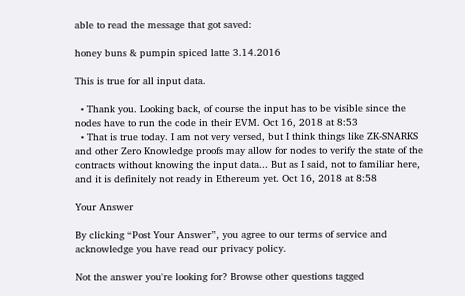able to read the message that got saved:

honey buns & pumpin spiced latte 3.14.2016

This is true for all input data.

  • Thank you. Looking back, of course the input has to be visible since the nodes have to run the code in their EVM. Oct 16, 2018 at 8:53
  • That is true today. I am not very versed, but I think things like ZK-SNARKS and other Zero Knowledge proofs may allow for nodes to verify the state of the contracts without knowing the input data... But as I said, not to familiar here, and it is definitely not ready in Ethereum yet. Oct 16, 2018 at 8:58

Your Answer

By clicking “Post Your Answer”, you agree to our terms of service and acknowledge you have read our privacy policy.

Not the answer you're looking for? Browse other questions tagged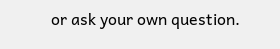or ask your own question.